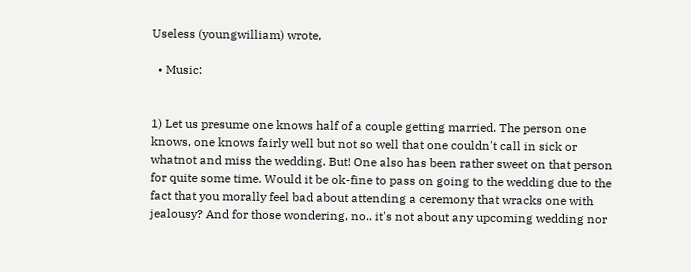Useless (youngwilliam) wrote,

  • Music:


1) Let us presume one knows half of a couple getting married. The person one knows, one knows fairly well but not so well that one couldn't call in sick or whatnot and miss the wedding. But! One also has been rather sweet on that person for quite some time. Would it be ok-fine to pass on going to the wedding due to the fact that you morally feel bad about attending a ceremony that wracks one with jealousy? And for those wondering, no.. it's not about any upcoming wedding nor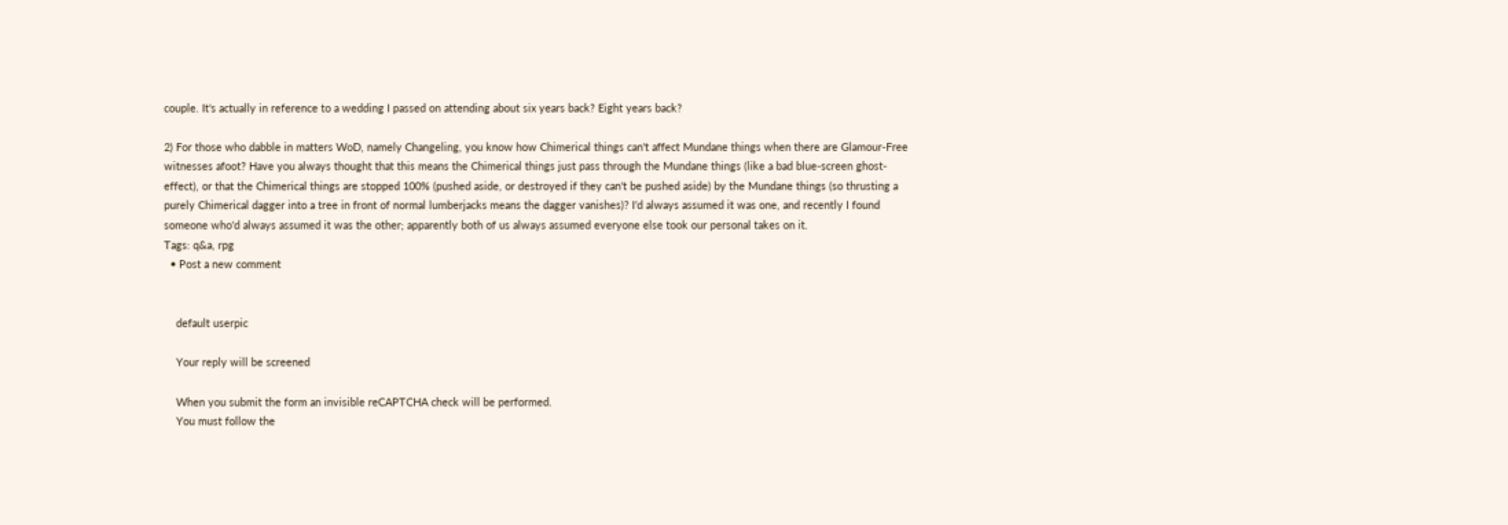couple. It's actually in reference to a wedding I passed on attending about six years back? Eight years back?

2) For those who dabble in matters WoD, namely Changeling, you know how Chimerical things can't affect Mundane things when there are Glamour-Free witnesses afoot? Have you always thought that this means the Chimerical things just pass through the Mundane things (like a bad blue-screen ghost-effect), or that the Chimerical things are stopped 100% (pushed aside, or destroyed if they can't be pushed aside) by the Mundane things (so thrusting a purely Chimerical dagger into a tree in front of normal lumberjacks means the dagger vanishes)? I'd always assumed it was one, and recently I found someone who'd always assumed it was the other; apparently both of us always assumed everyone else took our personal takes on it.
Tags: q&a, rpg
  • Post a new comment


    default userpic

    Your reply will be screened

    When you submit the form an invisible reCAPTCHA check will be performed.
    You must follow the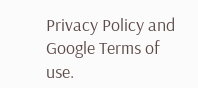Privacy Policy and Google Terms of use.